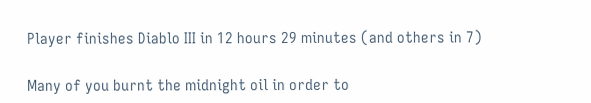Player finishes Diablo III in 12 hours 29 minutes (and others in 7)

Many of you burnt the midnight oil in order to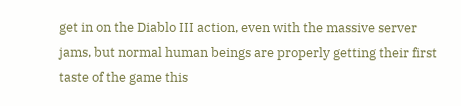get in on the Diablo III action, even with the massive server jams, but normal human beings are properly getting their first taste of the game this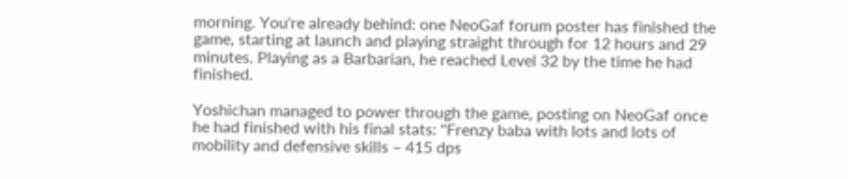morning. You're already behind: one NeoGaf forum poster has finished the game, starting at launch and playing straight through for 12 hours and 29 minutes. Playing as a Barbarian, he reached Level 32 by the time he had finished.

Yoshichan managed to power through the game, posting on NeoGaf once he had finished with his final stats: "Frenzy baba with lots and lots of mobility and defensive skills – 415 dps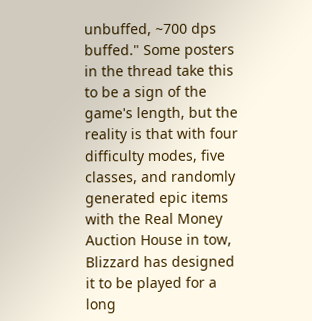unbuffed, ~700 dps buffed." Some posters in the thread take this to be a sign of the game's length, but the reality is that with four difficulty modes, five classes, and randomly generated epic items with the Real Money Auction House in tow, Blizzard has designed it to be played for a long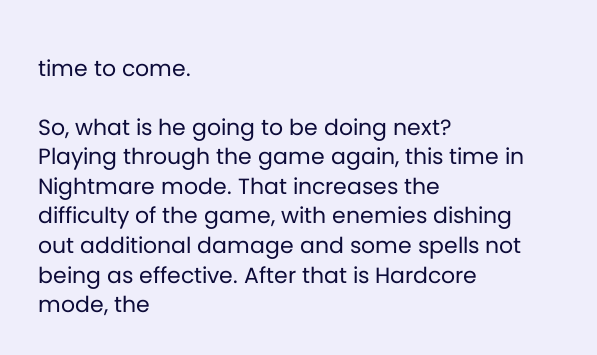time to come.

So, what is he going to be doing next? Playing through the game again, this time in Nightmare mode. That increases the difficulty of the game, with enemies dishing out additional damage and some spells not being as effective. After that is Hardcore mode, the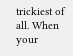trickiest of all. When your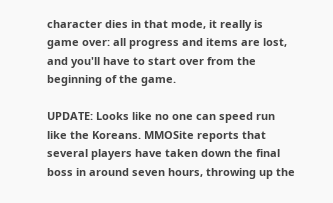character dies in that mode, it really is game over: all progress and items are lost, and you'll have to start over from the beginning of the game.

UPDATE: Looks like no one can speed run like the Koreans. MMOSite reports that several players have taken down the final boss in around seven hours, throwing up the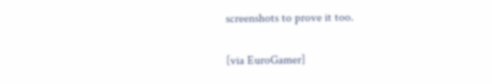screenshots to prove it too.

[via EuroGamer]